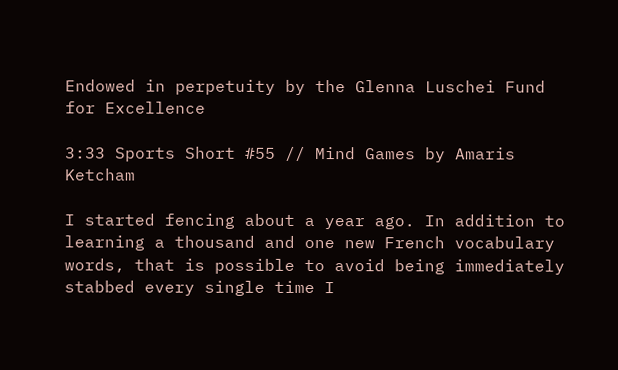Endowed in perpetuity by the Glenna Luschei Fund for Excellence

3:33 Sports Short #55 // Mind Games by Amaris Ketcham

I started fencing about a year ago. In addition to learning a thousand and one new French vocabulary words, that is possible to avoid being immediately stabbed every single time I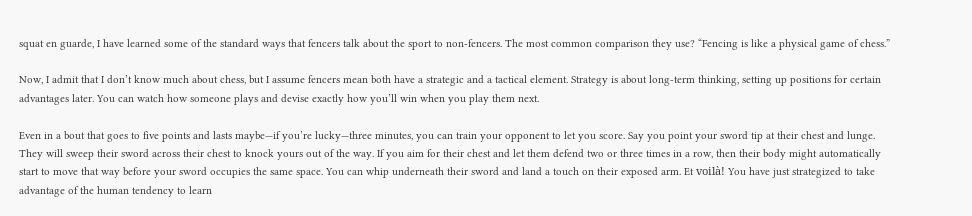squat en guarde, I have learned some of the standard ways that fencers talk about the sport to non-fencers. The most common comparison they use? “Fencing is like a physical game of chess.”

Now, I admit that I don’t know much about chess, but I assume fencers mean both have a strategic and a tactical element. Strategy is about long-term thinking, setting up positions for certain advantages later. You can watch how someone plays and devise exactly how you’ll win when you play them next.

Even in a bout that goes to five points and lasts maybe—if you’re lucky—three minutes, you can train your opponent to let you score. Say you point your sword tip at their chest and lunge. They will sweep their sword across their chest to knock yours out of the way. If you aim for their chest and let them defend two or three times in a row, then their body might automatically start to move that way before your sword occupies the same space. You can whip underneath their sword and land a touch on their exposed arm. Et voilà! You have just strategized to take advantage of the human tendency to learn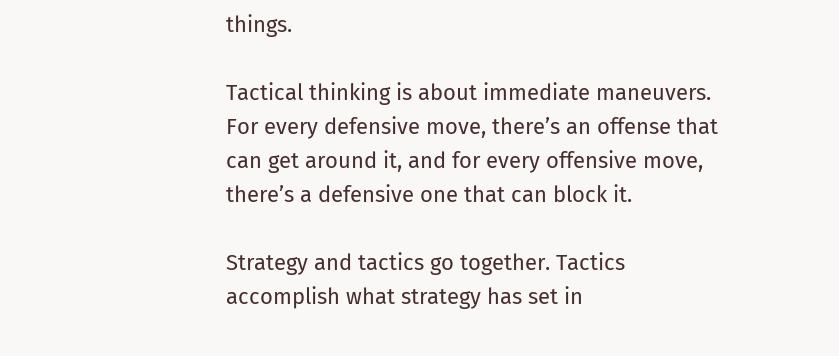things.

Tactical thinking is about immediate maneuvers. For every defensive move, there’s an offense that can get around it, and for every offensive move, there’s a defensive one that can block it.

Strategy and tactics go together. Tactics accomplish what strategy has set in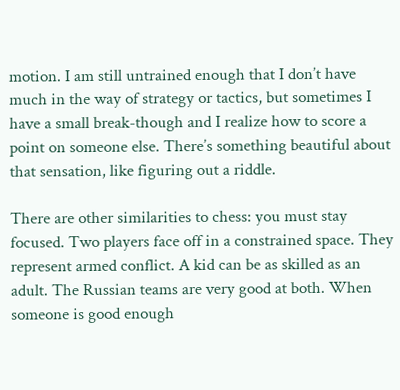motion. I am still untrained enough that I don’t have much in the way of strategy or tactics, but sometimes I have a small break-though and I realize how to score a point on someone else. There’s something beautiful about that sensation, like figuring out a riddle.

There are other similarities to chess: you must stay focused. Two players face off in a constrained space. They represent armed conflict. A kid can be as skilled as an adult. The Russian teams are very good at both. When someone is good enough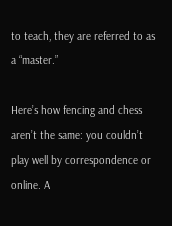to teach, they are referred to as a “master.”

Here’s how fencing and chess aren’t the same: you couldn’t play well by correspondence or online. A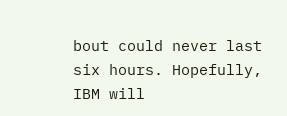bout could never last six hours. Hopefully, IBM will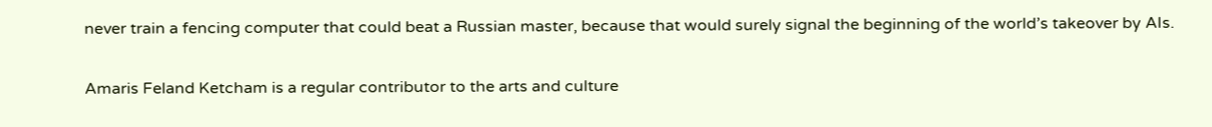never train a fencing computer that could beat a Russian master, because that would surely signal the beginning of the world’s takeover by AIs.

Amaris Feland Ketcham is a regular contributor to the arts and culture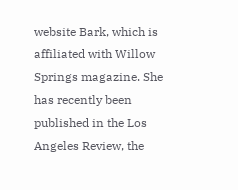website Bark, which is affiliated with Willow Springs magazine. She has recently been published in the Los Angeles Review, the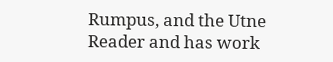Rumpus, and the Utne Reader and has work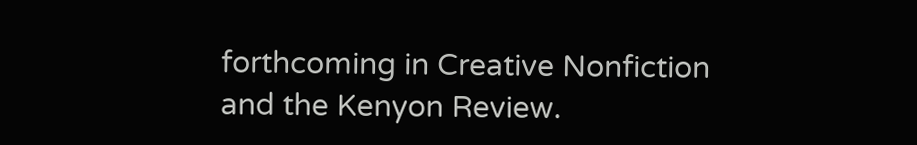forthcoming in Creative Nonfiction and the Kenyon Review.